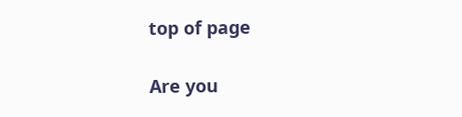top of page

Are you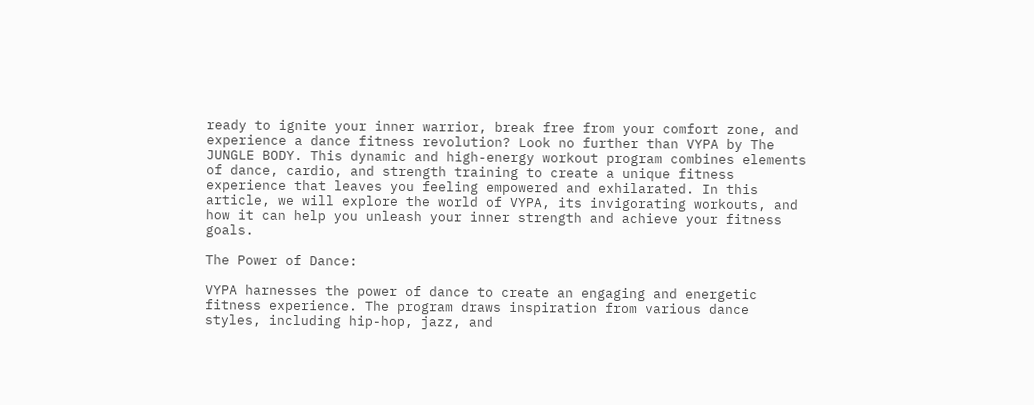ready to ignite your inner warrior, break free from your comfort zone, and experience a dance fitness revolution? Look no further than VYPA by The JUNGLE BODY. This dynamic and high-energy workout program combines elements of dance, cardio, and strength training to create a unique fitness experience that leaves you feeling empowered and exhilarated. In this article, we will explore the world of VYPA, its invigorating workouts, and how it can help you unleash your inner strength and achieve your fitness goals.

The Power of Dance:

VYPA harnesses the power of dance to create an engaging and energetic fitness experience. The program draws inspiration from various dance styles, including hip-hop, jazz, and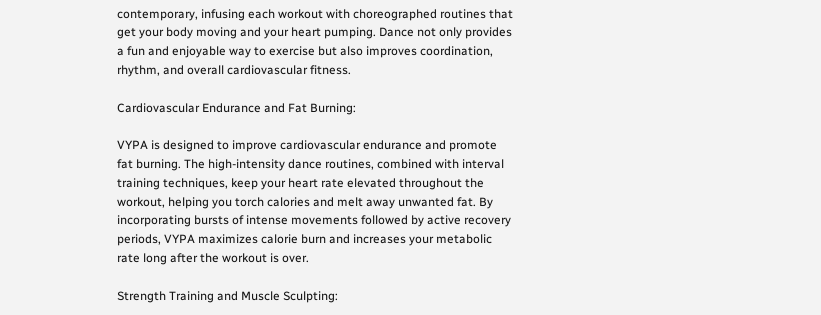contemporary, infusing each workout with choreographed routines that get your body moving and your heart pumping. Dance not only provides a fun and enjoyable way to exercise but also improves coordination, rhythm, and overall cardiovascular fitness.

Cardiovascular Endurance and Fat Burning:

VYPA is designed to improve cardiovascular endurance and promote fat burning. The high-intensity dance routines, combined with interval training techniques, keep your heart rate elevated throughout the workout, helping you torch calories and melt away unwanted fat. By incorporating bursts of intense movements followed by active recovery periods, VYPA maximizes calorie burn and increases your metabolic rate long after the workout is over.

Strength Training and Muscle Sculpting: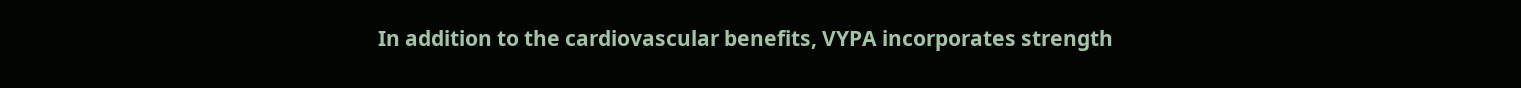In addition to the cardiovascular benefits, VYPA incorporates strength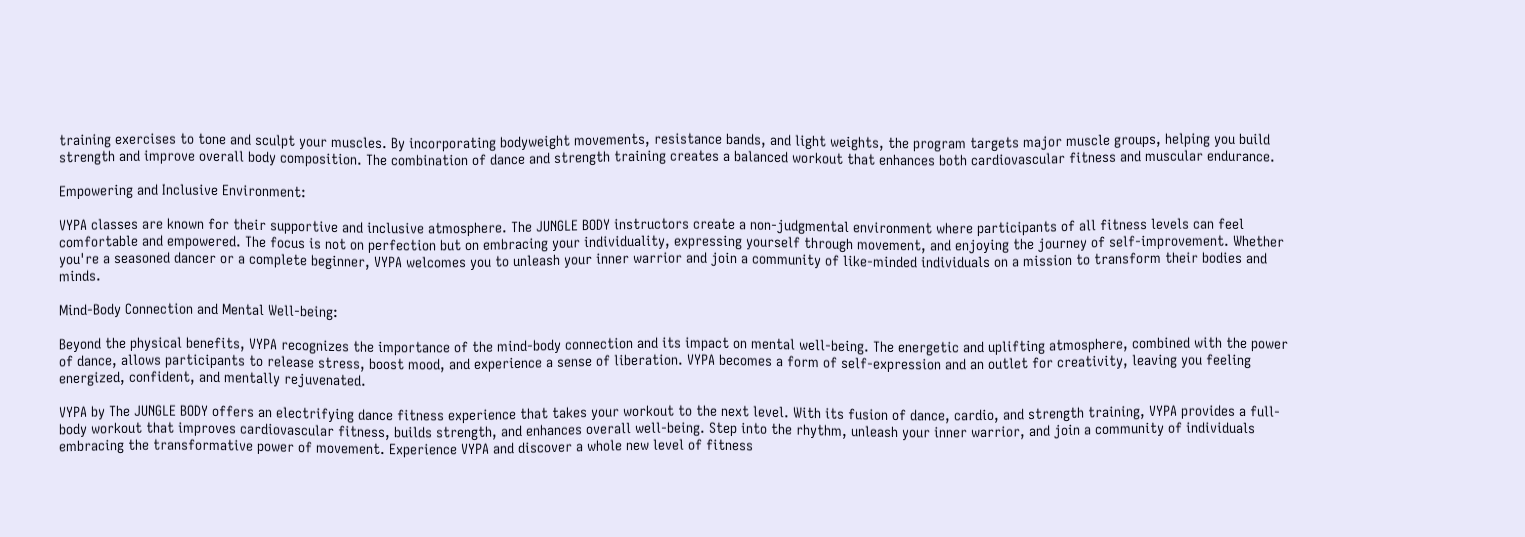training exercises to tone and sculpt your muscles. By incorporating bodyweight movements, resistance bands, and light weights, the program targets major muscle groups, helping you build strength and improve overall body composition. The combination of dance and strength training creates a balanced workout that enhances both cardiovascular fitness and muscular endurance.

Empowering and Inclusive Environment:

VYPA classes are known for their supportive and inclusive atmosphere. The JUNGLE BODY instructors create a non-judgmental environment where participants of all fitness levels can feel comfortable and empowered. The focus is not on perfection but on embracing your individuality, expressing yourself through movement, and enjoying the journey of self-improvement. Whether you're a seasoned dancer or a complete beginner, VYPA welcomes you to unleash your inner warrior and join a community of like-minded individuals on a mission to transform their bodies and minds.

Mind-Body Connection and Mental Well-being:

Beyond the physical benefits, VYPA recognizes the importance of the mind-body connection and its impact on mental well-being. The energetic and uplifting atmosphere, combined with the power of dance, allows participants to release stress, boost mood, and experience a sense of liberation. VYPA becomes a form of self-expression and an outlet for creativity, leaving you feeling energized, confident, and mentally rejuvenated.

VYPA by The JUNGLE BODY offers an electrifying dance fitness experience that takes your workout to the next level. With its fusion of dance, cardio, and strength training, VYPA provides a full-body workout that improves cardiovascular fitness, builds strength, and enhances overall well-being. Step into the rhythm, unleash your inner warrior, and join a community of individuals embracing the transformative power of movement. Experience VYPA and discover a whole new level of fitness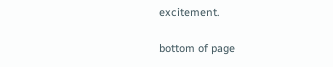excitement.

bottom of page